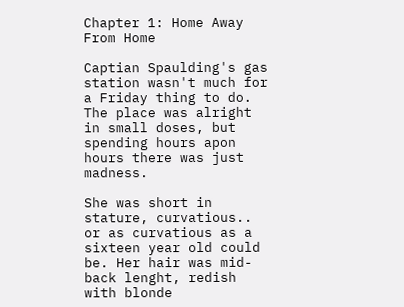Chapter 1: Home Away From Home

Captian Spaulding's gas station wasn't much for a Friday thing to do. The place was alright in small doses, but spending hours apon hours there was just madness.

She was short in stature, curvatious.. or as curvatious as a sixteen year old could be. Her hair was mid-back lenght, redish with blonde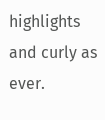highlights and curly as ever.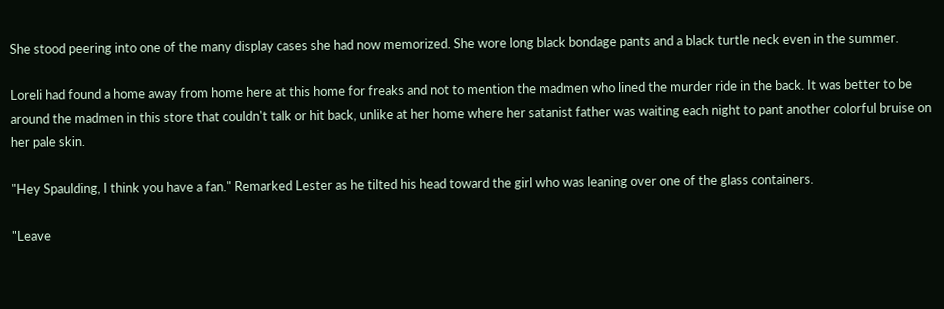She stood peering into one of the many display cases she had now memorized. She wore long black bondage pants and a black turtle neck even in the summer.

Loreli had found a home away from home here at this home for freaks and not to mention the madmen who lined the murder ride in the back. It was better to be around the madmen in this store that couldn't talk or hit back, unlike at her home where her satanist father was waiting each night to pant another colorful bruise on her pale skin.

"Hey Spaulding, I think you have a fan." Remarked Lester as he tilted his head toward the girl who was leaning over one of the glass containers.

"Leave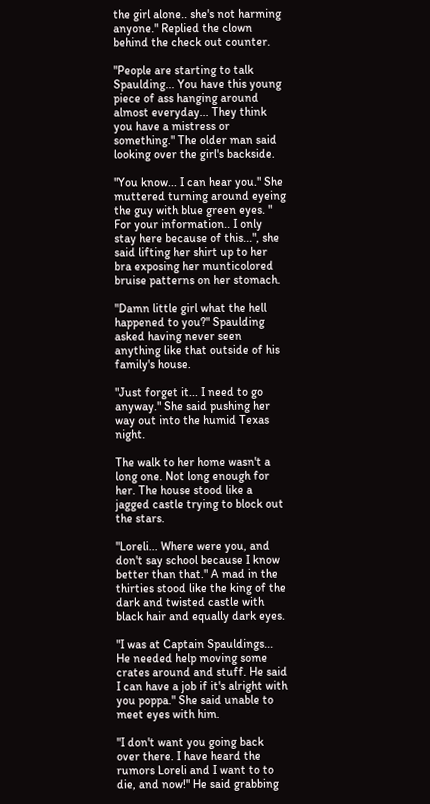the girl alone.. she's not harming anyone." Replied the clown behind the check out counter.

"People are starting to talk Spaulding... You have this young piece of ass hanging around almost everyday... They think you have a mistress or something." The older man said looking over the girl's backside.

"You know... I can hear you." She muttered turning around eyeing the guy with blue green eyes. " For your information.. I only stay here because of this...", she said lifting her shirt up to her bra exposing her munticolored bruise patterns on her stomach.

"Damn little girl what the hell happened to you?" Spaulding asked having never seen anything like that outside of his family's house.

"Just forget it... I need to go anyway." She said pushing her way out into the humid Texas night.

The walk to her home wasn't a long one. Not long enough for her. The house stood like a jagged castle trying to block out the stars.

"Loreli... Where were you, and don't say school because I know better than that." A mad in the thirties stood like the king of the dark and twisted castle with black hair and equally dark eyes.

"I was at Captain Spauldings... He needed help moving some crates around and stuff. He said I can have a job if it's alright with you poppa." She said unable to meet eyes with him.

"I don't want you going back over there. I have heard the rumors Loreli and I want to to die, and now!" He said grabbing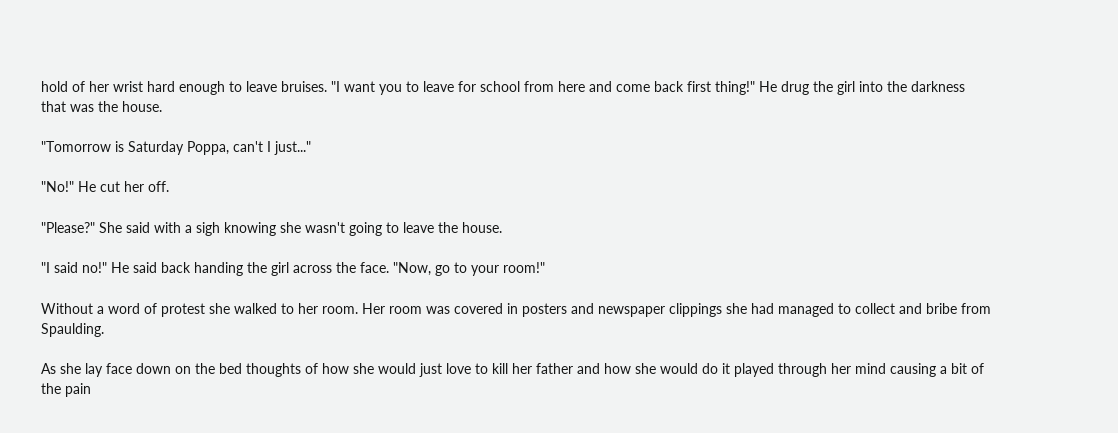hold of her wrist hard enough to leave bruises. "I want you to leave for school from here and come back first thing!" He drug the girl into the darkness that was the house.

"Tomorrow is Saturday Poppa, can't I just..."

"No!" He cut her off.

"Please?" She said with a sigh knowing she wasn't going to leave the house.

"I said no!" He said back handing the girl across the face. "Now, go to your room!"

Without a word of protest she walked to her room. Her room was covered in posters and newspaper clippings she had managed to collect and bribe from Spaulding.

As she lay face down on the bed thoughts of how she would just love to kill her father and how she would do it played through her mind causing a bit of the pain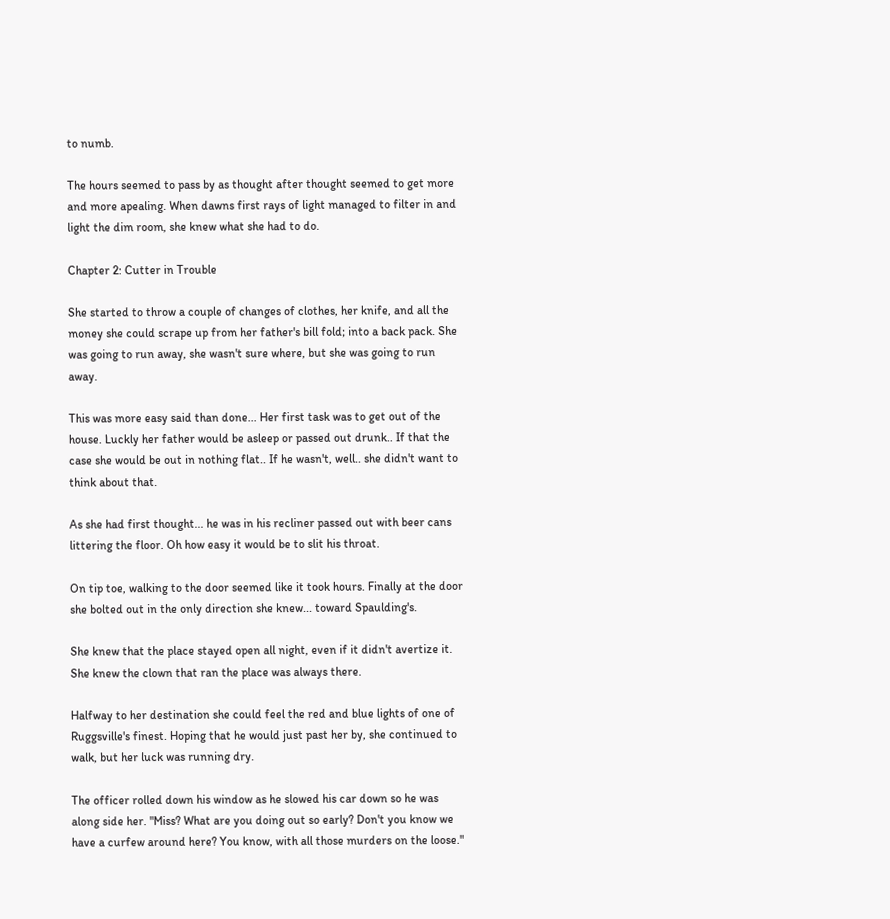to numb.

The hours seemed to pass by as thought after thought seemed to get more and more apealing. When dawns first rays of light managed to filter in and light the dim room, she knew what she had to do.

Chapter 2: Cutter in Trouble

She started to throw a couple of changes of clothes, her knife, and all the money she could scrape up from her father's bill fold; into a back pack. She was going to run away, she wasn't sure where, but she was going to run away.

This was more easy said than done... Her first task was to get out of the house. Luckly her father would be asleep or passed out drunk.. If that the case she would be out in nothing flat.. If he wasn't, well.. she didn't want to think about that.

As she had first thought... he was in his recliner passed out with beer cans littering the floor. Oh how easy it would be to slit his throat.

On tip toe, walking to the door seemed like it took hours. Finally at the door she bolted out in the only direction she knew... toward Spaulding's.

She knew that the place stayed open all night, even if it didn't avertize it. She knew the clown that ran the place was always there.

Halfway to her destination she could feel the red and blue lights of one of Ruggsville's finest. Hoping that he would just past her by, she continued to walk, but her luck was running dry.

The officer rolled down his window as he slowed his car down so he was along side her. "Miss? What are you doing out so early? Don't you know we have a curfew around here? You know, with all those murders on the loose."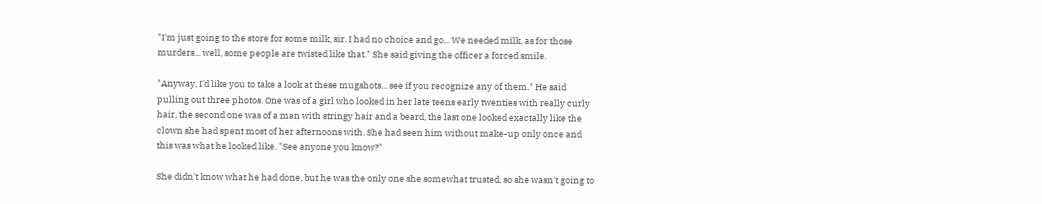"I'm just going to the store for some milk, sir. I had no choice and go... We needed milk, as for those murders... well, some people are twisted like that." She said giving the officer a forced smile.

"Anyway, I'd like you to take a look at these mugshots... see if you recognize any of them." He said pulling out three photos. One was of a girl who looked in her late teens early twenties with really curly hair, the second one was of a man with stringy hair and a beard, the last one looked exactally like the clown she had spent most of her afternoons with. She had seen him without make-up only once and this was what he looked like. "See anyone you know?"

She didn't know what he had done, but he was the only one she somewhat trusted, so she wasn't going to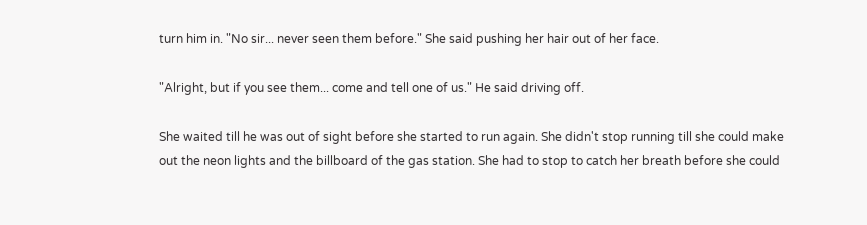turn him in. "No sir... never seen them before." She said pushing her hair out of her face.

"Alright, but if you see them... come and tell one of us." He said driving off.

She waited till he was out of sight before she started to run again. She didn't stop running till she could make out the neon lights and the billboard of the gas station. She had to stop to catch her breath before she could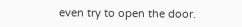even try to open the door.